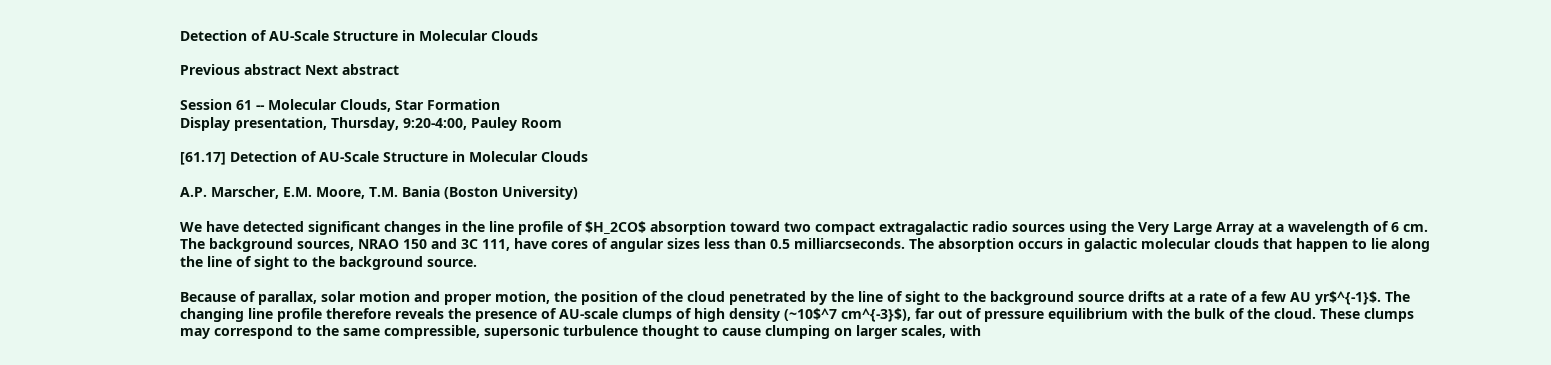Detection of AU-Scale Structure in Molecular Clouds

Previous abstract Next abstract

Session 61 -- Molecular Clouds, Star Formation
Display presentation, Thursday, 9:20-4:00, Pauley Room

[61.17] Detection of AU-Scale Structure in Molecular Clouds

A.P. Marscher, E.M. Moore, T.M. Bania (Boston University)

We have detected significant changes in the line profile of $H_2CO$ absorption toward two compact extragalactic radio sources using the Very Large Array at a wavelength of 6 cm. The background sources, NRAO 150 and 3C 111, have cores of angular sizes less than 0.5 milliarcseconds. The absorption occurs in galactic molecular clouds that happen to lie along the line of sight to the background source.

Because of parallax, solar motion and proper motion, the position of the cloud penetrated by the line of sight to the background source drifts at a rate of a few AU yr$^{-1}$. The changing line profile therefore reveals the presence of AU-scale clumps of high density (~10$^7 cm^{-3}$), far out of pressure equilibrium with the bulk of the cloud. These clumps may correspond to the same compressible, supersonic turbulence thought to cause clumping on larger scales, with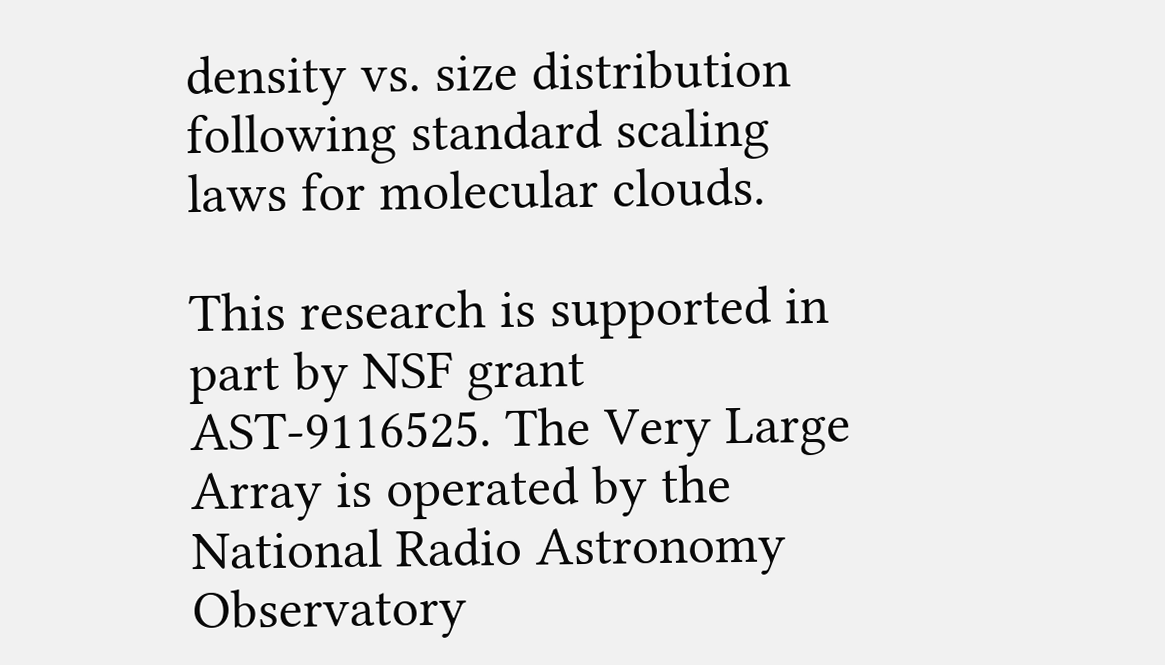density vs. size distribution following standard scaling laws for molecular clouds.

This research is supported in part by NSF grant AST-9116525. The Very Large Array is operated by the National Radio Astronomy Observatory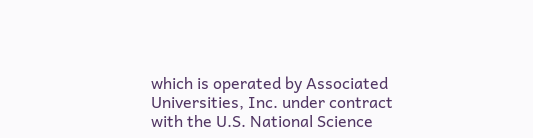which is operated by Associated Universities, Inc. under contract with the U.S. National Science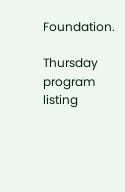Foundation.

Thursday program listing